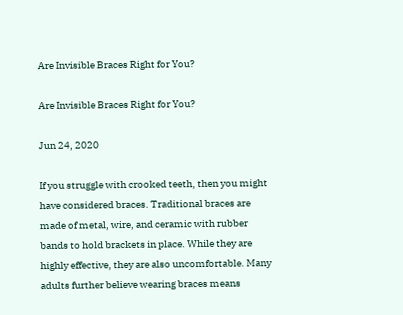Are Invisible Braces Right for You?

Are Invisible Braces Right for You?

Jun 24, 2020

If you struggle with crooked teeth, then you might have considered braces. Traditional braces are made of metal, wire, and ceramic with rubber bands to hold brackets in place. While they are highly effective, they are also uncomfortable. Many adults further believe wearing braces means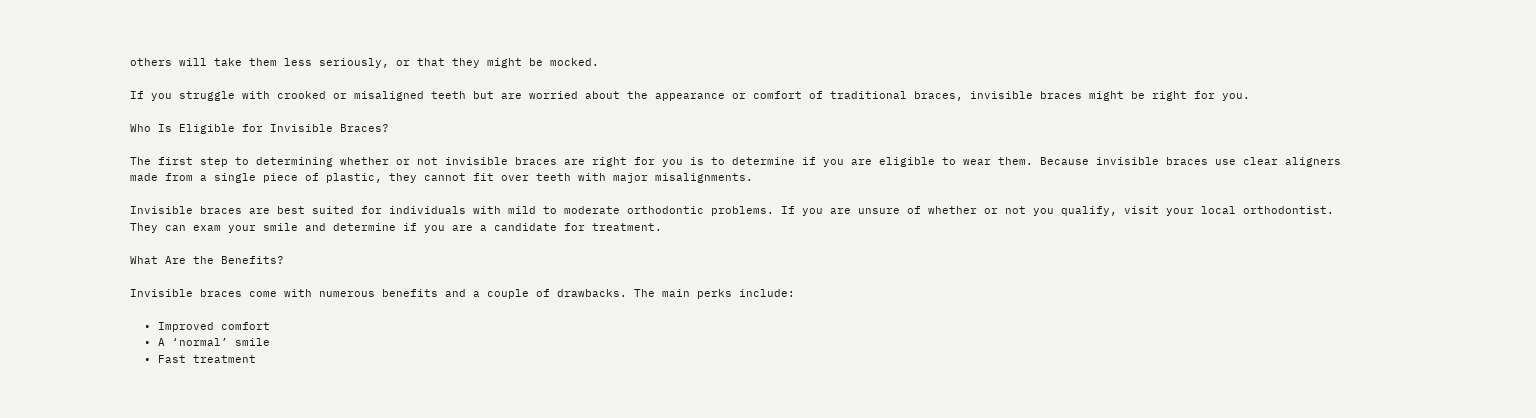others will take them less seriously, or that they might be mocked.

If you struggle with crooked or misaligned teeth but are worried about the appearance or comfort of traditional braces, invisible braces might be right for you.

Who Is Eligible for Invisible Braces?

The first step to determining whether or not invisible braces are right for you is to determine if you are eligible to wear them. Because invisible braces use clear aligners made from a single piece of plastic, they cannot fit over teeth with major misalignments.

Invisible braces are best suited for individuals with mild to moderate orthodontic problems. If you are unsure of whether or not you qualify, visit your local orthodontist. They can exam your smile and determine if you are a candidate for treatment.

What Are the Benefits?

Invisible braces come with numerous benefits and a couple of drawbacks. The main perks include:

  • Improved comfort
  • A ‘normal’ smile
  • Fast treatment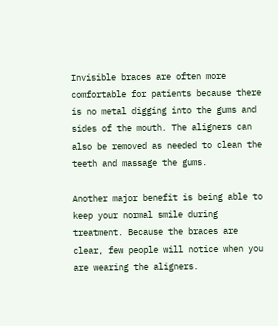Invisible braces are often more comfortable for patients because there is no metal digging into the gums and sides of the mouth. The aligners can also be removed as needed to clean the teeth and massage the gums.

Another major benefit is being able to keep your normal smile during treatment. Because the braces are clear, few people will notice when you are wearing the aligners.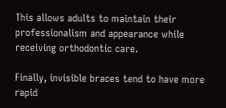This allows adults to maintain their professionalism and appearance while receiving orthodontic care.

Finally, invisible braces tend to have more rapid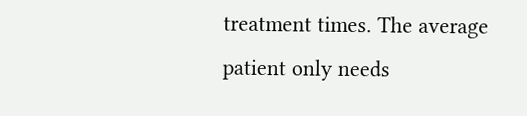treatment times. The average patient only needs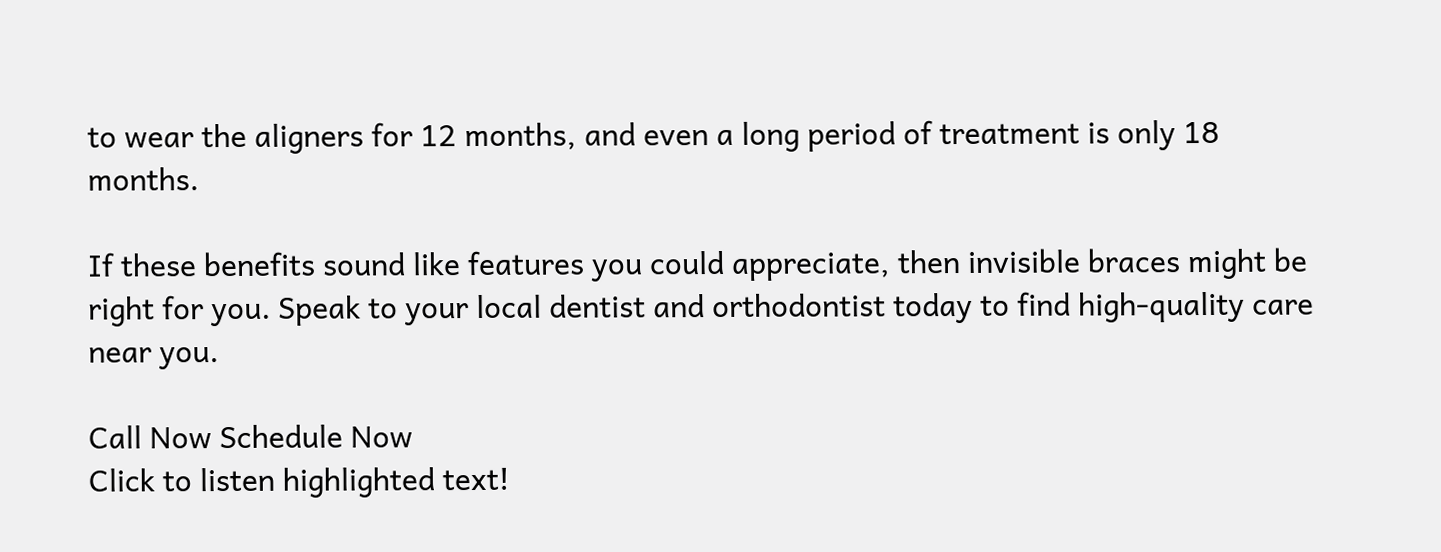to wear the aligners for 12 months, and even a long period of treatment is only 18 months.

If these benefits sound like features you could appreciate, then invisible braces might be right for you. Speak to your local dentist and orthodontist today to find high-quality care near you.

Call Now Schedule Now
Click to listen highlighted text!